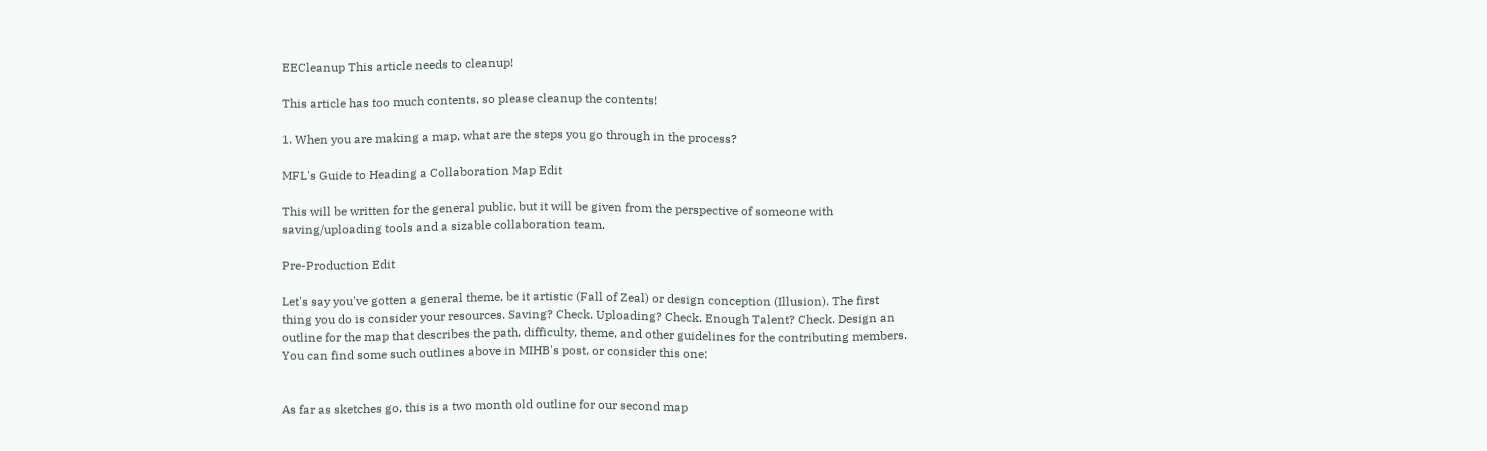EECleanup This article needs to cleanup!

This article has too much contents, so please cleanup the contents!

1. When you are making a map, what are the steps you go through in the process?

MFL's Guide to Heading a Collaboration Map Edit

This will be written for the general public, but it will be given from the perspective of someone with saving/uploading tools and a sizable collaboration team.

Pre-Production Edit

Let's say you've gotten a general theme, be it artistic (Fall of Zeal) or design conception (Illusion). The first thing you do is consider your resources. Saving? Check. Uploading? Check. Enough Talent? Check. Design an outline for the map that describes the path, difficulty, theme, and other guidelines for the contributing members. You can find some such outlines above in MIHB's post, or consider this one:


As far as sketches go, this is a two month old outline for our second map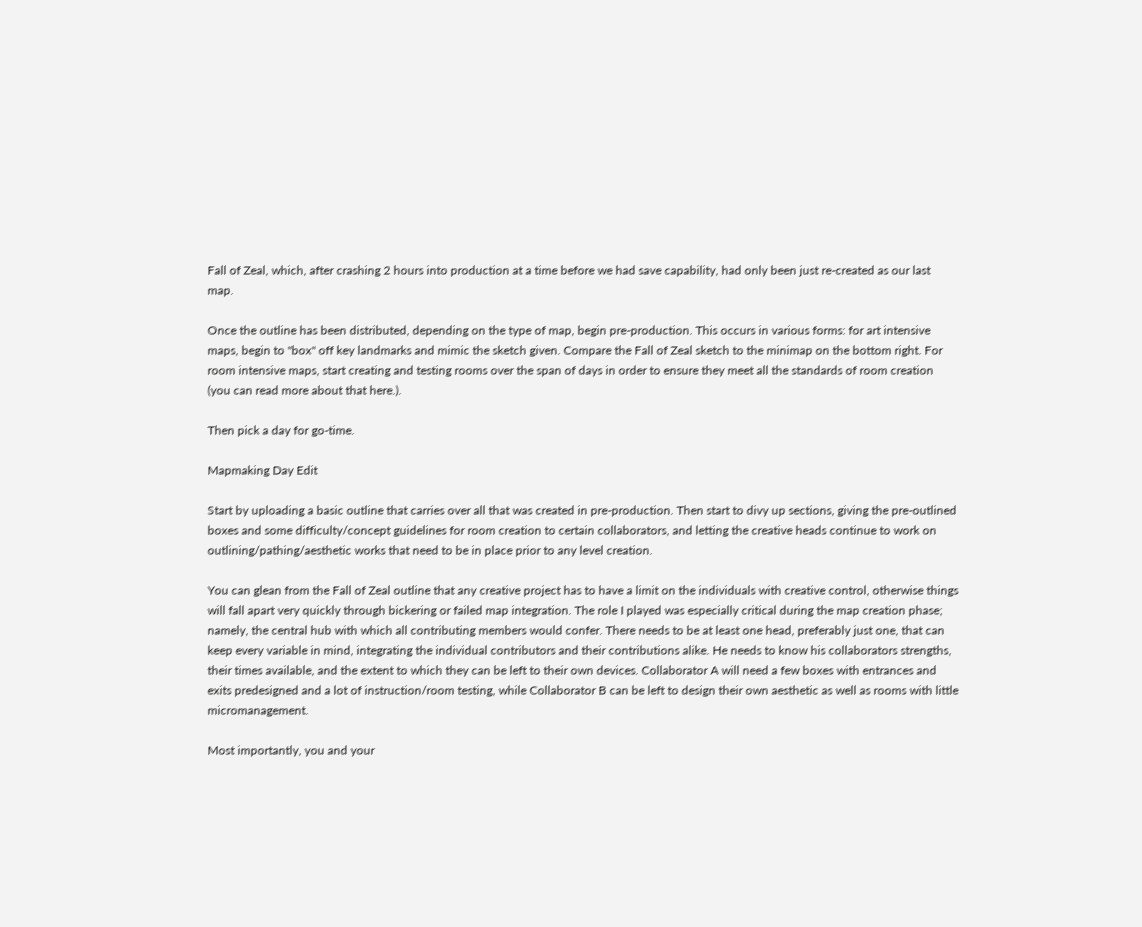Fall of Zeal, which, after crashing 2 hours into production at a time before we had save capability, had only been just re-created as our last map.

Once the outline has been distributed, depending on the type of map, begin pre-production. This occurs in various forms: for art intensive maps, begin to "box" off key landmarks and mimic the sketch given. Compare the Fall of Zeal sketch to the minimap on the bottom right. For room intensive maps, start creating and testing rooms over the span of days in order to ensure they meet all the standards of room creation (you can read more about that here.).

Then pick a day for go-time.

Mapmaking Day Edit

Start by uploading a basic outline that carries over all that was created in pre-production. Then start to divy up sections, giving the pre-outlined boxes and some difficulty/concept guidelines for room creation to certain collaborators, and letting the creative heads continue to work on outlining/pathing/aesthetic works that need to be in place prior to any level creation.

You can glean from the Fall of Zeal outline that any creative project has to have a limit on the individuals with creative control, otherwise things will fall apart very quickly through bickering or failed map integration. The role I played was especially critical during the map creation phase; namely, the central hub with which all contributing members would confer. There needs to be at least one head, preferably just one, that can keep every variable in mind, integrating the individual contributors and their contributions alike. He needs to know his collaborators strengths, their times available, and the extent to which they can be left to their own devices. Collaborator A will need a few boxes with entrances and exits predesigned and a lot of instruction/room testing, while Collaborator B can be left to design their own aesthetic as well as rooms with little micromanagement.

Most importantly, you and your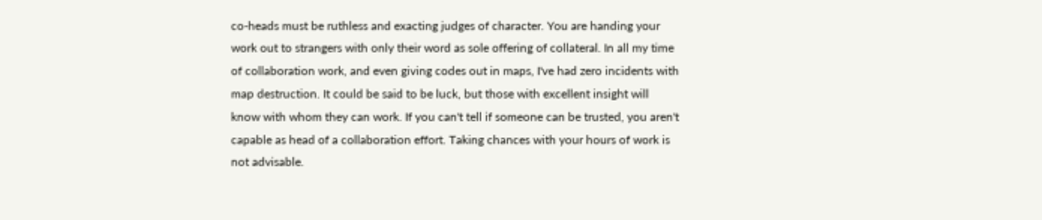co-heads must be ruthless and exacting judges of character. You are handing your work out to strangers with only their word as sole offering of collateral. In all my time of collaboration work, and even giving codes out in maps, I've had zero incidents with map destruction. It could be said to be luck, but those with excellent insight will know with whom they can work. If you can't tell if someone can be trusted, you aren't capable as head of a collaboration effort. Taking chances with your hours of work is not advisable.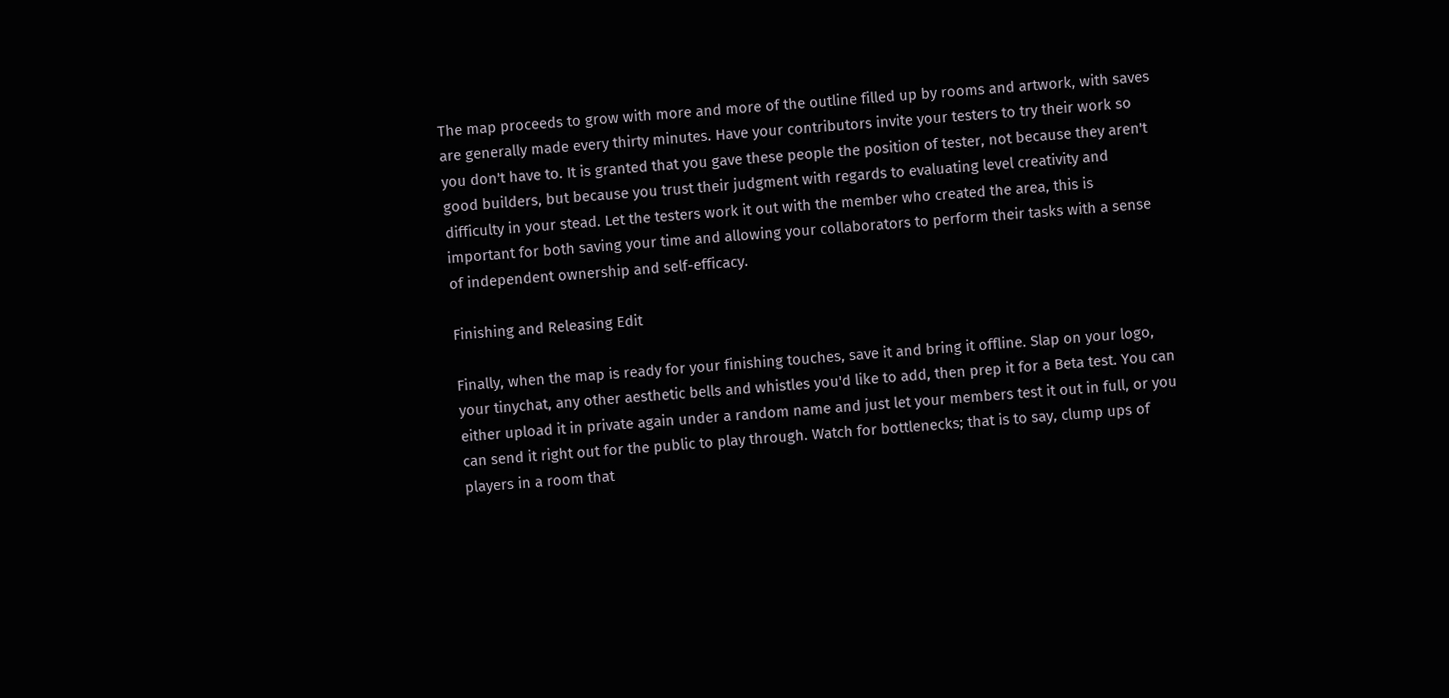The map proceeds to grow with more and more of the outline filled up by rooms and artwork, with saves are generally made every thirty minutes. Have your contributors invite your testers to try their work so you don't have to. It is granted that you gave these people the position of tester, not because they aren't good builders, but because you trust their judgment with regards to evaluating level creativity and difficulty in your stead. Let the testers work it out with the member who created the area, this is important for both saving your time and allowing your collaborators to perform their tasks with a sense of independent ownership and self-efficacy.

Finishing and Releasing Edit

Finally, when the map is ready for your finishing touches, save it and bring it offline. Slap on your logo, your tinychat, any other aesthetic bells and whistles you'd like to add, then prep it for a Beta test. You can either upload it in private again under a random name and just let your members test it out in full, or you can send it right out for the public to play through. Watch for bottlenecks; that is to say, clump ups of players in a room that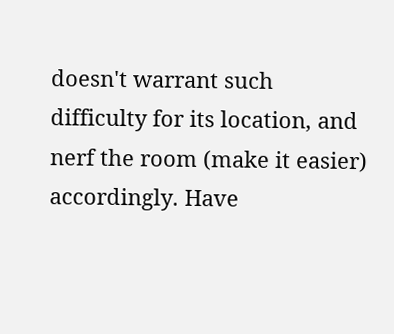doesn't warrant such difficulty for its location, and nerf the room (make it easier) accordingly. Have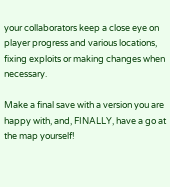your collaborators keep a close eye on player progress and various locations, fixing exploits or making changes when necessary.

Make a final save with a version you are happy with, and, FINALLY, have a go at the map yourself!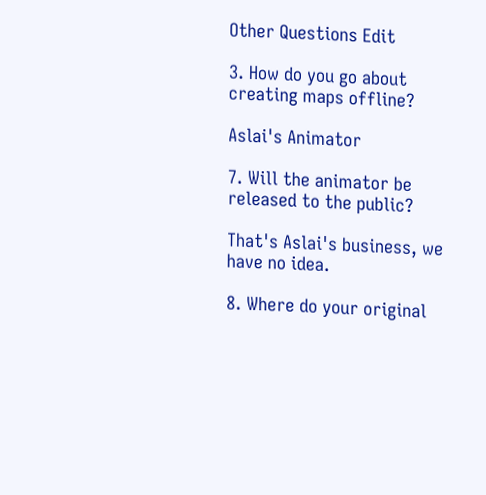Other Questions Edit

3. How do you go about creating maps offline?

Aslai's Animator

7. Will the animator be released to the public?

That's Aslai's business, we have no idea.

8. Where do your original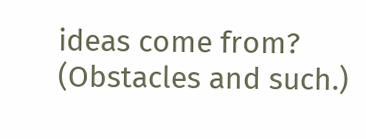ideas come from? (Obstacles and such.)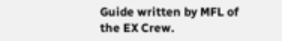Guide written by MFL of the EX Crew.